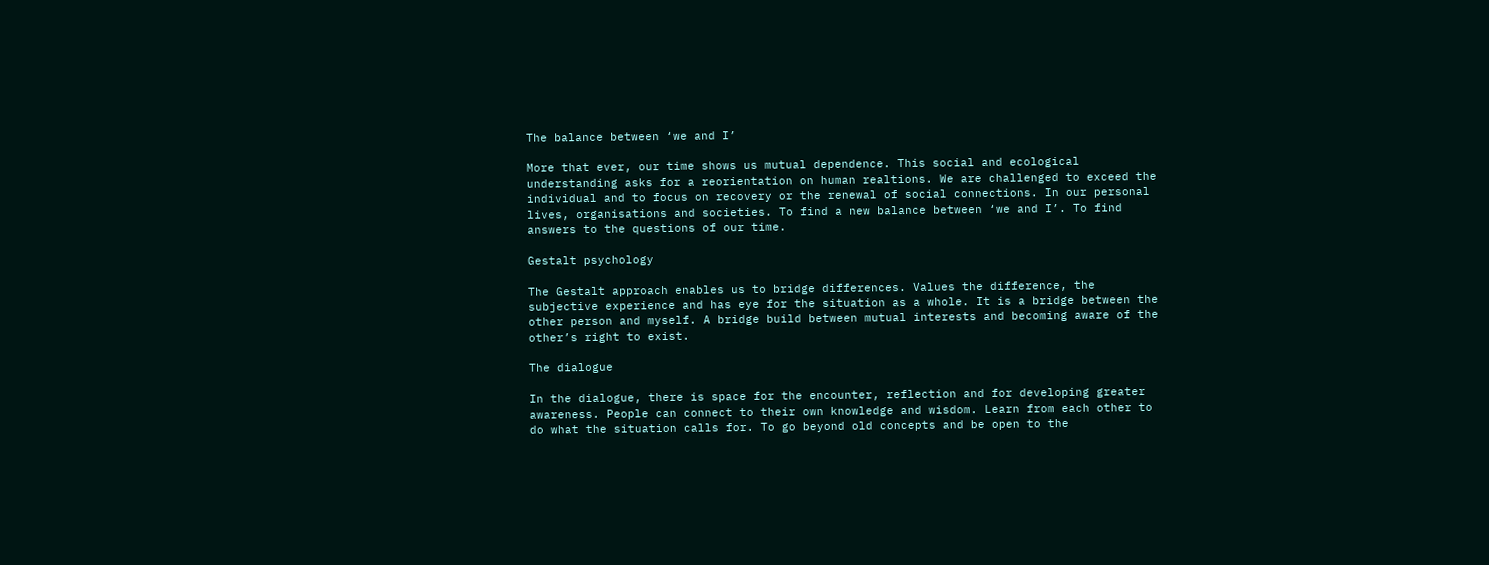The balance between ‘we and I’

More that ever, our time shows us mutual dependence. This social and ecological understanding asks for a reorientation on human realtions. We are challenged to exceed the individual and to focus on recovery or the renewal of social connections. In our personal lives, organisations and societies. To find a new balance between ‘we and I’. To find answers to the questions of our time.

Gestalt psychology

The Gestalt approach enables us to bridge differences. Values the difference, the subjective experience and has eye for the situation as a whole. It is a bridge between the other person and myself. A bridge build between mutual interests and becoming aware of the other’s right to exist.

The dialogue

In the dialogue, there is space for the encounter, reflection and for developing greater awareness. People can connect to their own knowledge and wisdom. Learn from each other to do what the situation calls for. To go beyond old concepts and be open to the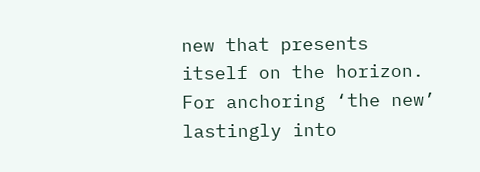new that presents itself on the horizon. For anchoring ‘the new’ lastingly into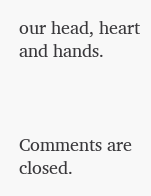our head, heart and hands.



Comments are closed.